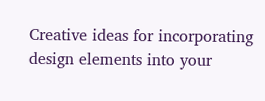Creative ideas for incorporating design elements into your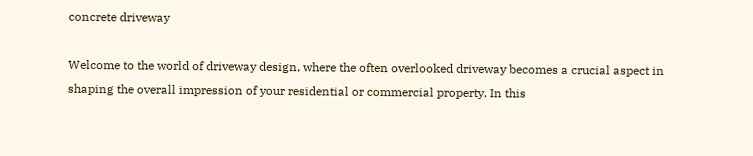concrete driveway

Welcome to the world of driveway design, where the often overlooked driveway becomes a crucial aspect in shaping the overall impression of your residential or commercial property. In this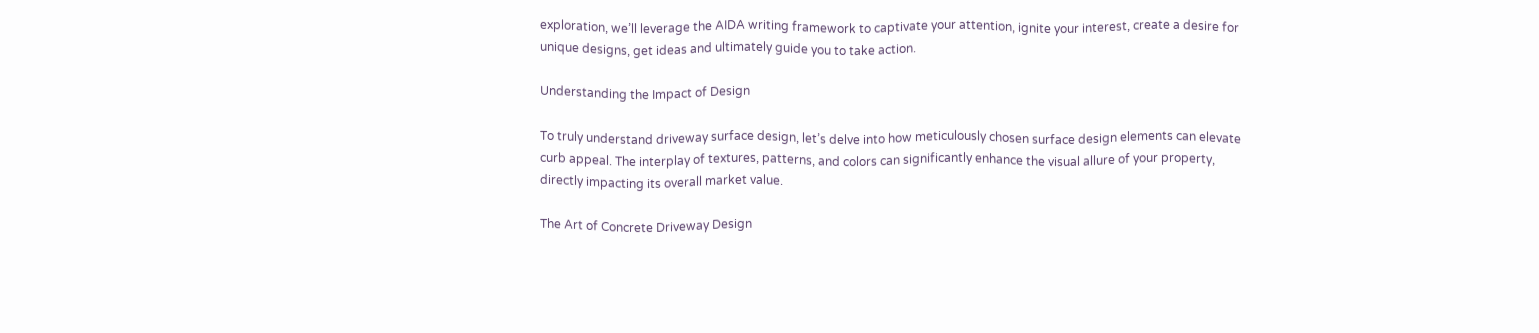exploration, we’ll leverage the AIDA writing framework to captivate your attention, ignite your interest, create a desire for unique designs, get ideas and ultimately guide you to take action.

Understanding the Impact of Design

To truly understand driveway surface design, let’s delve into how meticulously chosen surface design elements can elevate curb appeal. The interplay of textures, patterns, and colors can significantly enhance the visual allure of your property, directly impacting its overall market value.

The Art of Concrete Driveway Design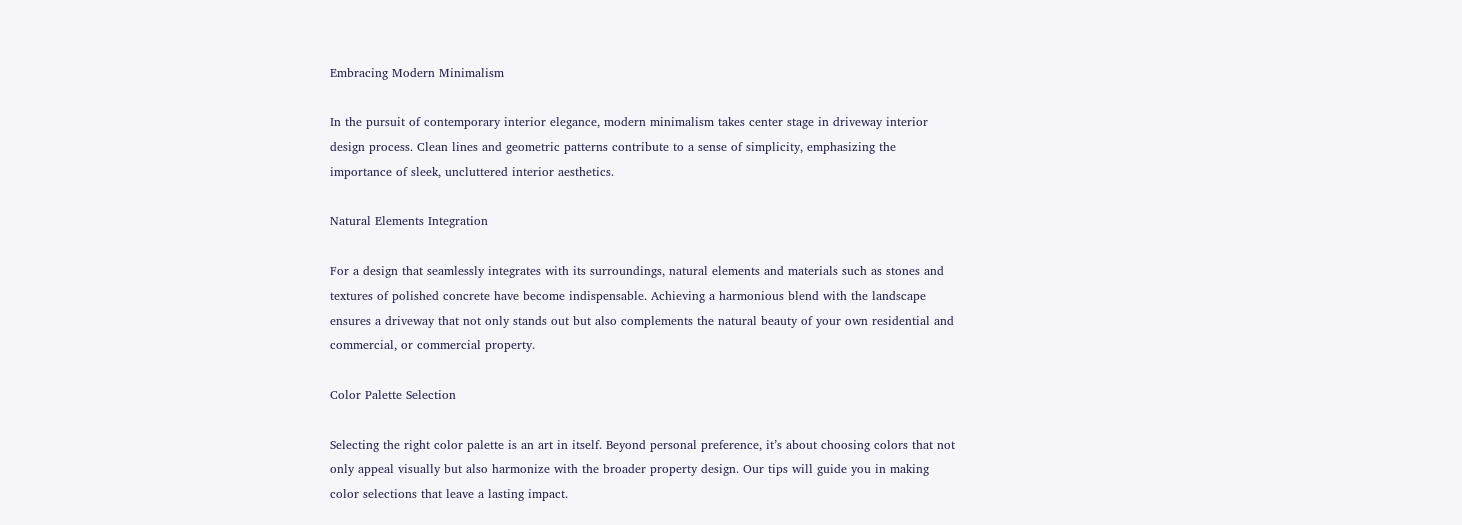Embracing Modern Minimalism

In the pursuit of contemporary interior elegance, modern minimalism takes center stage in driveway interior design process. Clean lines and geometric patterns contribute to a sense of simplicity, emphasizing the importance of sleek, uncluttered interior aesthetics.

Natural Elements Integration

For a design that seamlessly integrates with its surroundings, natural elements and materials such as stones and textures of polished concrete have become indispensable. Achieving a harmonious blend with the landscape ensures a driveway that not only stands out but also complements the natural beauty of your own residential and commercial, or commercial property.

Color Palette Selection

Selecting the right color palette is an art in itself. Beyond personal preference, it’s about choosing colors that not only appeal visually but also harmonize with the broader property design. Our tips will guide you in making color selections that leave a lasting impact.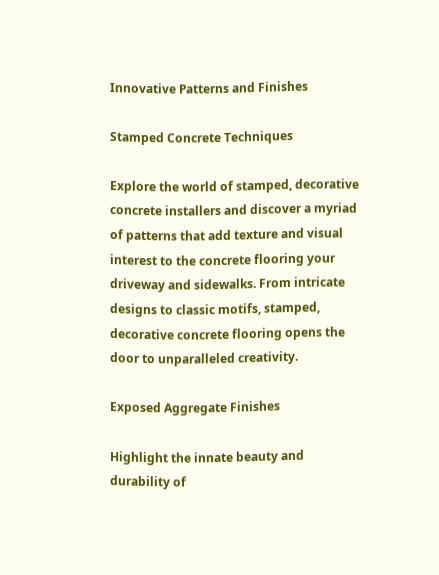Innovative Patterns and Finishes

Stamped Concrete Techniques

Explore the world of stamped, decorative concrete installers and discover a myriad of patterns that add texture and visual interest to the concrete flooring your driveway and sidewalks. From intricate designs to classic motifs, stamped, decorative concrete flooring opens the door to unparalleled creativity.

Exposed Aggregate Finishes

Highlight the innate beauty and durability of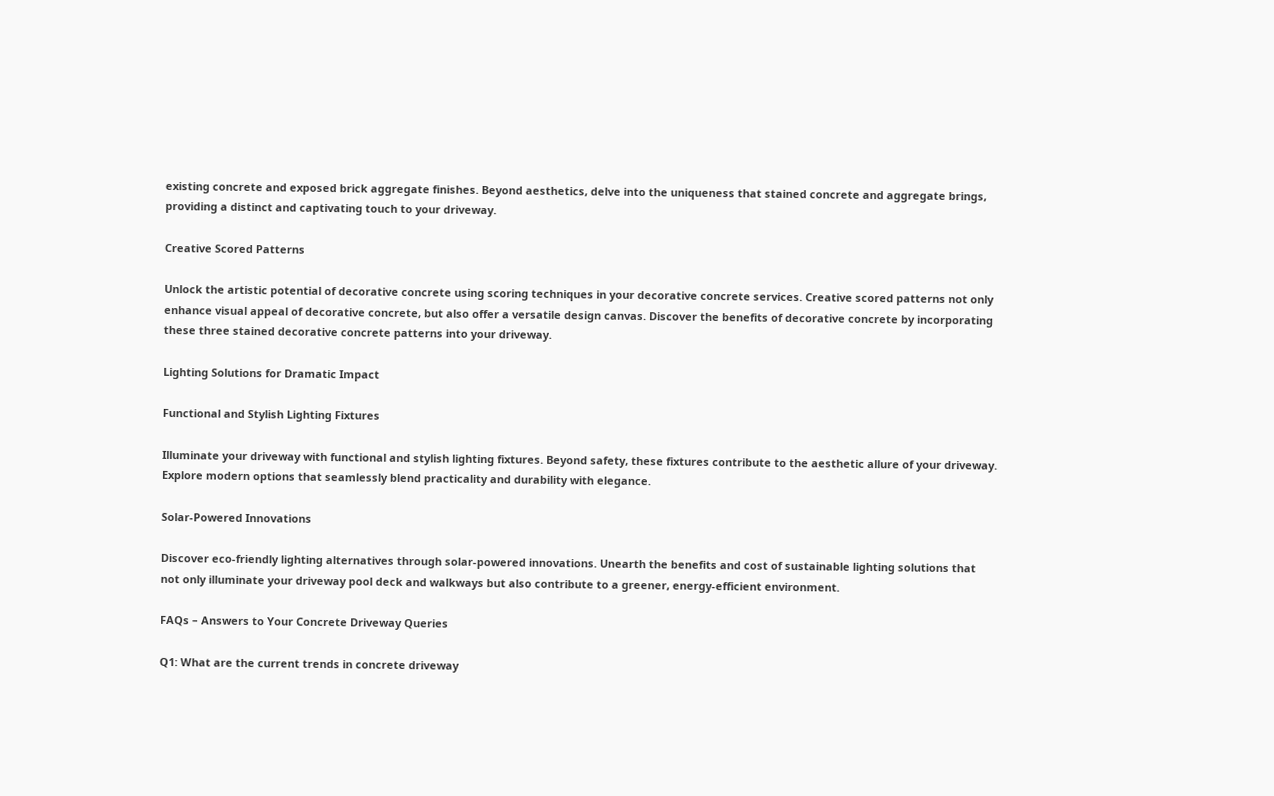existing concrete and exposed brick aggregate finishes. Beyond aesthetics, delve into the uniqueness that stained concrete and aggregate brings, providing a distinct and captivating touch to your driveway.

Creative Scored Patterns

Unlock the artistic potential of decorative concrete using scoring techniques in your decorative concrete services. Creative scored patterns not only enhance visual appeal of decorative concrete, but also offer a versatile design canvas. Discover the benefits of decorative concrete by incorporating these three stained decorative concrete patterns into your driveway.

Lighting Solutions for Dramatic Impact

Functional and Stylish Lighting Fixtures

Illuminate your driveway with functional and stylish lighting fixtures. Beyond safety, these fixtures contribute to the aesthetic allure of your driveway. Explore modern options that seamlessly blend practicality and durability with elegance.

Solar-Powered Innovations

Discover eco-friendly lighting alternatives through solar-powered innovations. Unearth the benefits and cost of sustainable lighting solutions that not only illuminate your driveway pool deck and walkways but also contribute to a greener, energy-efficient environment.

FAQs – Answers to Your Concrete Driveway Queries

Q1: What are the current trends in concrete driveway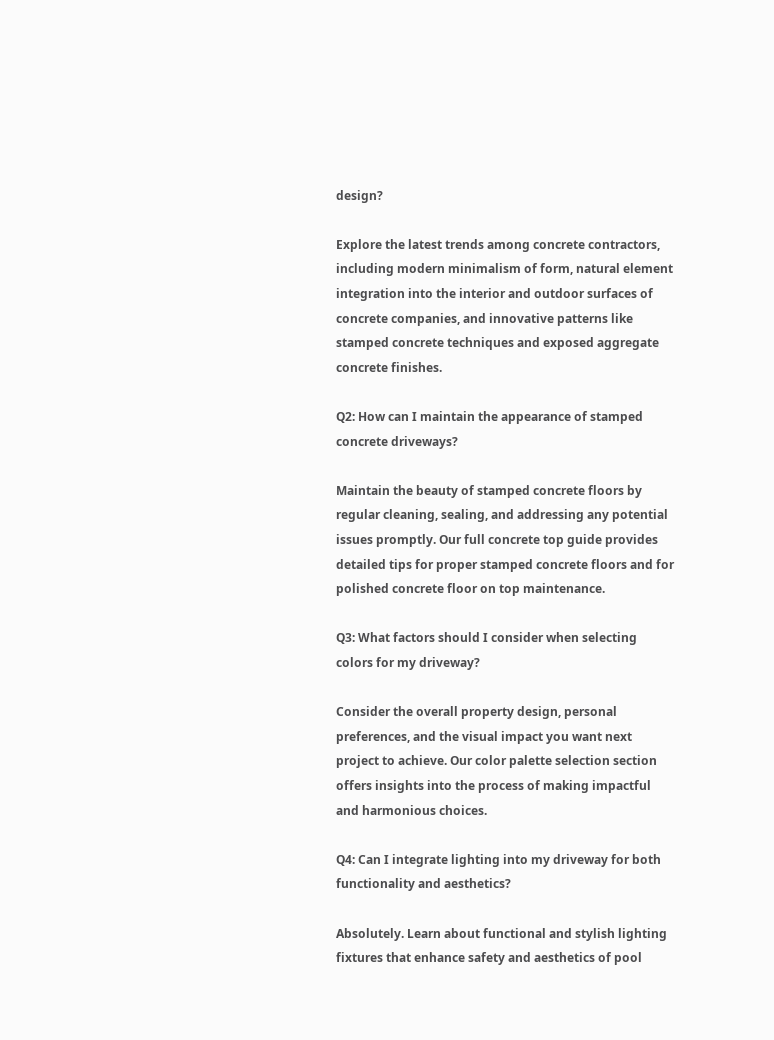design?

Explore the latest trends among concrete contractors, including modern minimalism of form, natural element integration into the interior and outdoor surfaces of concrete companies, and innovative patterns like stamped concrete techniques and exposed aggregate concrete finishes.

Q2: How can I maintain the appearance of stamped concrete driveways?

Maintain the beauty of stamped concrete floors by regular cleaning, sealing, and addressing any potential issues promptly. Our full concrete top guide provides detailed tips for proper stamped concrete floors and for polished concrete floor on top maintenance.

Q3: What factors should I consider when selecting colors for my driveway?

Consider the overall property design, personal preferences, and the visual impact you want next project to achieve. Our color palette selection section offers insights into the process of making impactful and harmonious choices.

Q4: Can I integrate lighting into my driveway for both functionality and aesthetics?

Absolutely. Learn about functional and stylish lighting fixtures that enhance safety and aesthetics of pool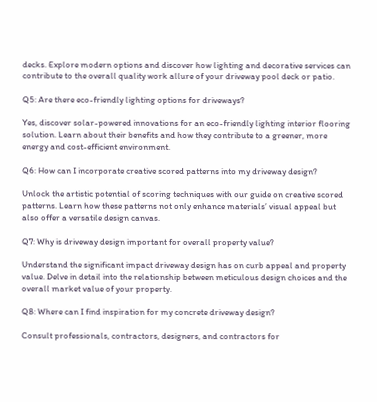decks. Explore modern options and discover how lighting and decorative services can contribute to the overall quality work allure of your driveway pool deck or patio.

Q5: Are there eco-friendly lighting options for driveways?

Yes, discover solar-powered innovations for an eco-friendly lighting interior flooring solution. Learn about their benefits and how they contribute to a greener, more energy and cost-efficient environment.

Q6: How can I incorporate creative scored patterns into my driveway design?

Unlock the artistic potential of scoring techniques with our guide on creative scored patterns. Learn how these patterns not only enhance materials’ visual appeal but also offer a versatile design canvas.

Q7: Why is driveway design important for overall property value?

Understand the significant impact driveway design has on curb appeal and property value. Delve in detail into the relationship between meticulous design choices and the overall market value of your property.

Q8: Where can I find inspiration for my concrete driveway design?

Consult professionals, contractors, designers, and contractors for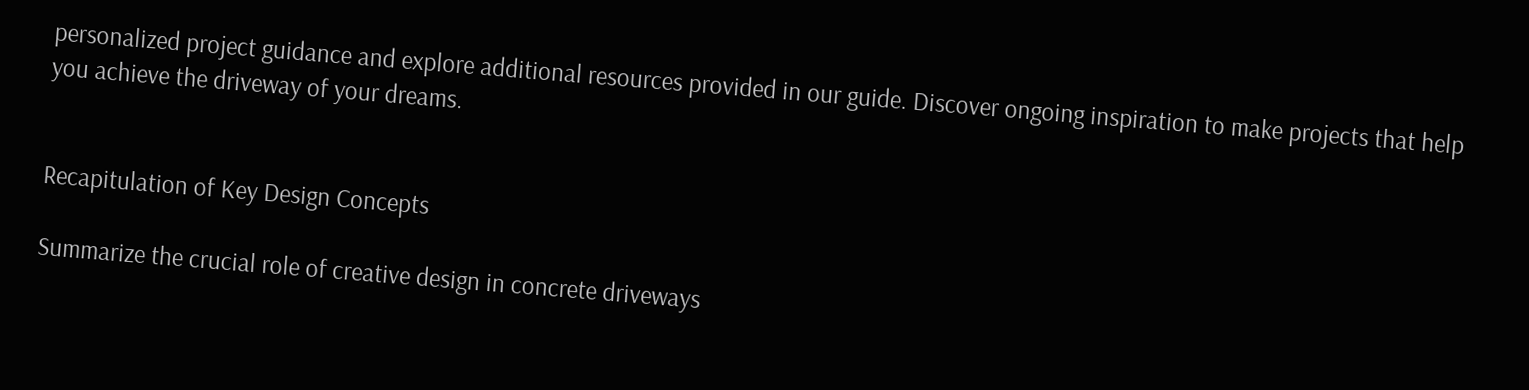personalized project guidance and explore additional resources provided in our guide. Discover ongoing inspiration to make projects that help you achieve the driveway of your dreams.


Recapitulation of Key Design Concepts

Summarize the crucial role of creative design in concrete driveways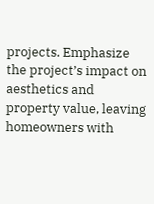projects. Emphasize the project’s impact on aesthetics and property value, leaving homeowners with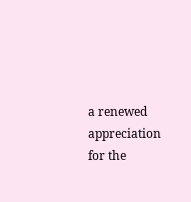a renewed appreciation for the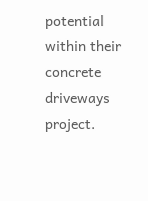potential within their concrete driveways project.